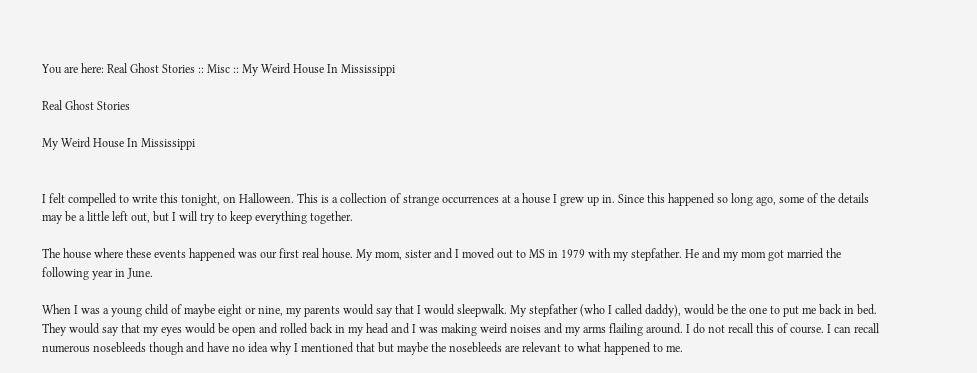You are here: Real Ghost Stories :: Misc :: My Weird House In Mississippi

Real Ghost Stories

My Weird House In Mississippi


I felt compelled to write this tonight, on Halloween. This is a collection of strange occurrences at a house I grew up in. Since this happened so long ago, some of the details may be a little left out, but I will try to keep everything together.

The house where these events happened was our first real house. My mom, sister and I moved out to MS in 1979 with my stepfather. He and my mom got married the following year in June.

When I was a young child of maybe eight or nine, my parents would say that I would sleepwalk. My stepfather (who I called daddy), would be the one to put me back in bed. They would say that my eyes would be open and rolled back in my head and I was making weird noises and my arms flailing around. I do not recall this of course. I can recall numerous nosebleeds though and have no idea why I mentioned that but maybe the nosebleeds are relevant to what happened to me.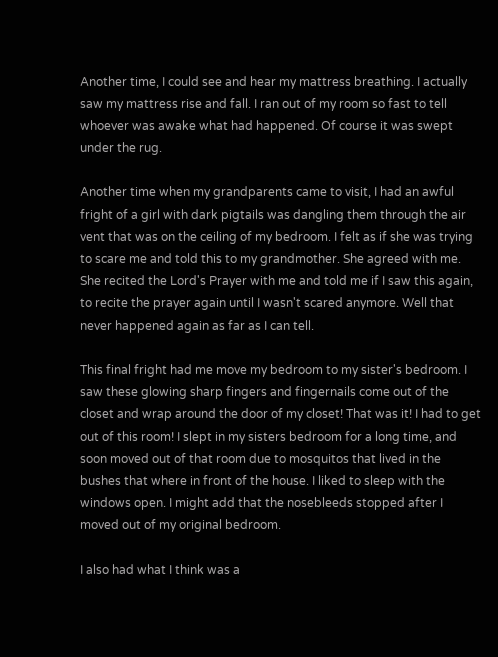Another time, I could see and hear my mattress breathing. I actually saw my mattress rise and fall. I ran out of my room so fast to tell whoever was awake what had happened. Of course it was swept under the rug.

Another time when my grandparents came to visit, I had an awful fright of a girl with dark pigtails was dangling them through the air vent that was on the ceiling of my bedroom. I felt as if she was trying to scare me and told this to my grandmother. She agreed with me. She recited the Lord's Prayer with me and told me if I saw this again, to recite the prayer again until I wasn't scared anymore. Well that never happened again as far as I can tell.

This final fright had me move my bedroom to my sister's bedroom. I saw these glowing sharp fingers and fingernails come out of the closet and wrap around the door of my closet! That was it! I had to get out of this room! I slept in my sisters bedroom for a long time, and soon moved out of that room due to mosquitos that lived in the bushes that where in front of the house. I liked to sleep with the windows open. I might add that the nosebleeds stopped after I moved out of my original bedroom.

I also had what I think was a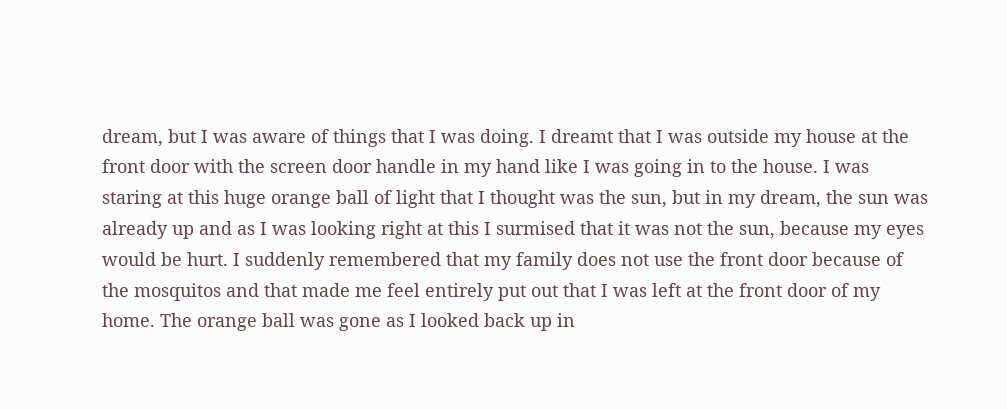dream, but I was aware of things that I was doing. I dreamt that I was outside my house at the front door with the screen door handle in my hand like I was going in to the house. I was staring at this huge orange ball of light that I thought was the sun, but in my dream, the sun was already up and as I was looking right at this I surmised that it was not the sun, because my eyes would be hurt. I suddenly remembered that my family does not use the front door because of the mosquitos and that made me feel entirely put out that I was left at the front door of my home. The orange ball was gone as I looked back up in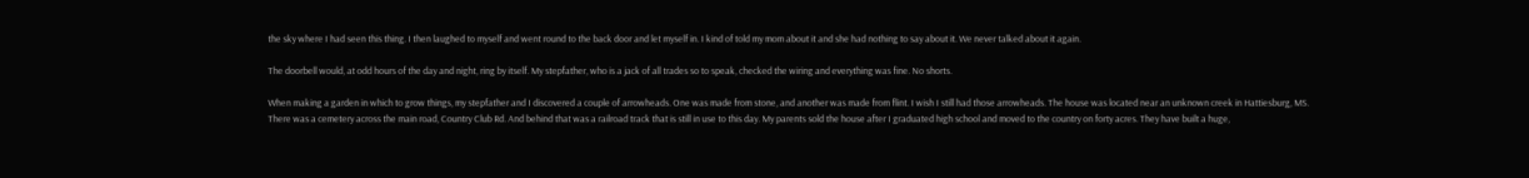the sky where I had seen this thing. I then laughed to myself and went round to the back door and let myself in. I kind of told my mom about it and she had nothing to say about it. We never talked about it again.

The doorbell would, at odd hours of the day and night, ring by itself. My stepfather, who is a jack of all trades so to speak, checked the wiring and everything was fine. No shorts.

When making a garden in which to grow things, my stepfather and I discovered a couple of arrowheads. One was made from stone, and another was made from flint. I wish I still had those arrowheads. The house was located near an unknown creek in Hattiesburg, MS. There was a cemetery across the main road, Country Club Rd. And behind that was a railroad track that is still in use to this day. My parents sold the house after I graduated high school and moved to the country on forty acres. They have built a huge,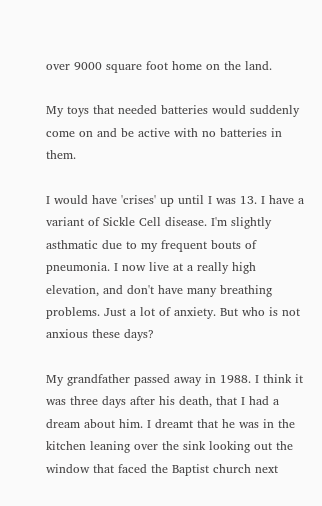over 9000 square foot home on the land.

My toys that needed batteries would suddenly come on and be active with no batteries in them.

I would have 'crises' up until I was 13. I have a variant of Sickle Cell disease. I'm slightly asthmatic due to my frequent bouts of pneumonia. I now live at a really high elevation, and don't have many breathing problems. Just a lot of anxiety. But who is not anxious these days?

My grandfather passed away in 1988. I think it was three days after his death, that I had a dream about him. I dreamt that he was in the kitchen leaning over the sink looking out the window that faced the Baptist church next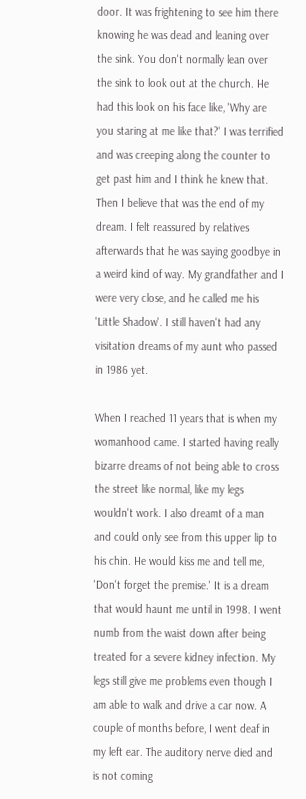door. It was frightening to see him there knowing he was dead and leaning over the sink. You don't normally lean over the sink to look out at the church. He had this look on his face like, 'Why are you staring at me like that?' I was terrified and was creeping along the counter to get past him and I think he knew that. Then I believe that was the end of my dream. I felt reassured by relatives afterwards that he was saying goodbye in a weird kind of way. My grandfather and I were very close, and he called me his 'Little Shadow'. I still haven't had any visitation dreams of my aunt who passed in 1986 yet.

When I reached 11 years that is when my womanhood came. I started having really bizarre dreams of not being able to cross the street like normal, like my legs wouldn't work. I also dreamt of a man and could only see from this upper lip to his chin. He would kiss me and tell me, 'Don't forget the premise.' It is a dream that would haunt me until in 1998. I went numb from the waist down after being treated for a severe kidney infection. My legs still give me problems even though I am able to walk and drive a car now. A couple of months before, I went deaf in my left ear. The auditory nerve died and is not coming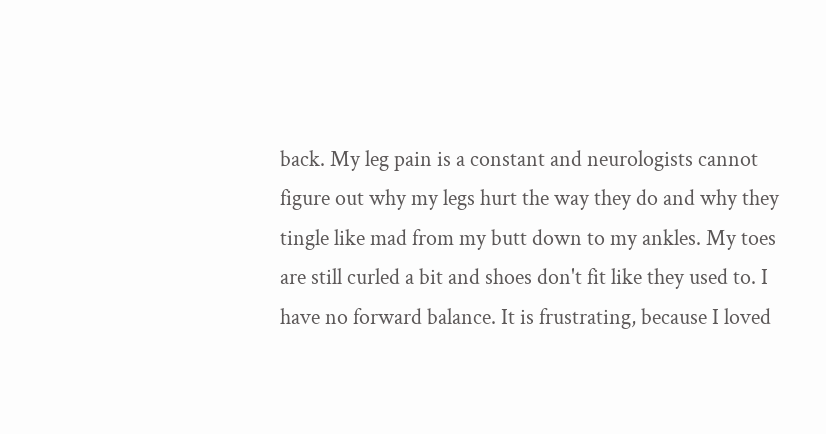back. My leg pain is a constant and neurologists cannot figure out why my legs hurt the way they do and why they tingle like mad from my butt down to my ankles. My toes are still curled a bit and shoes don't fit like they used to. I have no forward balance. It is frustrating, because I loved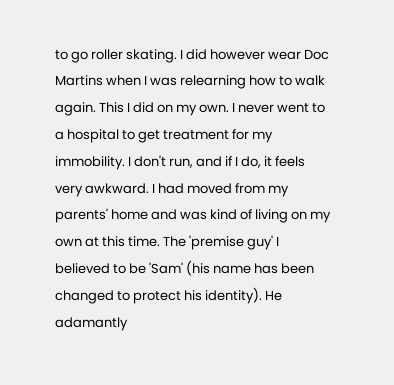to go roller skating. I did however wear Doc Martins when I was relearning how to walk again. This I did on my own. I never went to a hospital to get treatment for my immobility. I don't run, and if I do, it feels very awkward. I had moved from my parents' home and was kind of living on my own at this time. The 'premise guy' I believed to be 'Sam' (his name has been changed to protect his identity). He adamantly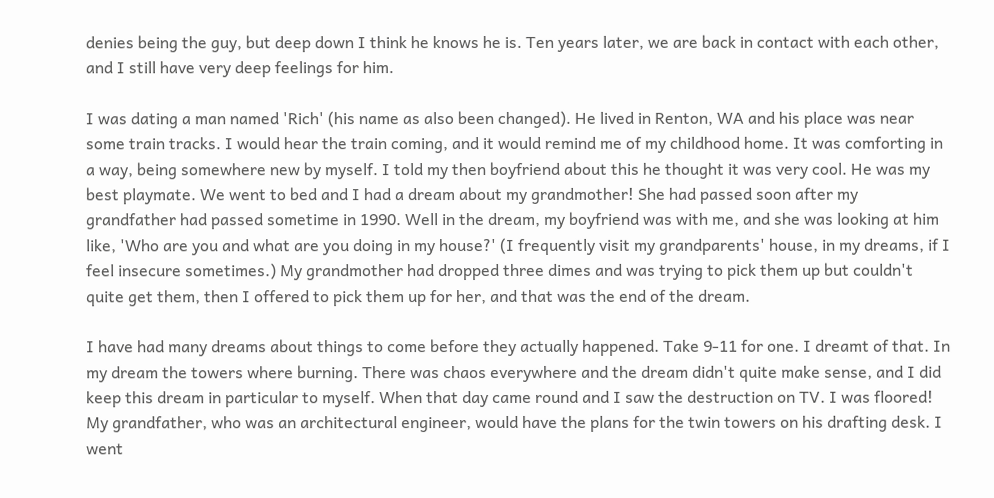denies being the guy, but deep down I think he knows he is. Ten years later, we are back in contact with each other, and I still have very deep feelings for him.

I was dating a man named 'Rich' (his name as also been changed). He lived in Renton, WA and his place was near some train tracks. I would hear the train coming, and it would remind me of my childhood home. It was comforting in a way, being somewhere new by myself. I told my then boyfriend about this he thought it was very cool. He was my best playmate. We went to bed and I had a dream about my grandmother! She had passed soon after my grandfather had passed sometime in 1990. Well in the dream, my boyfriend was with me, and she was looking at him like, 'Who are you and what are you doing in my house?' (I frequently visit my grandparents' house, in my dreams, if I feel insecure sometimes.) My grandmother had dropped three dimes and was trying to pick them up but couldn't quite get them, then I offered to pick them up for her, and that was the end of the dream.

I have had many dreams about things to come before they actually happened. Take 9-11 for one. I dreamt of that. In my dream the towers where burning. There was chaos everywhere and the dream didn't quite make sense, and I did keep this dream in particular to myself. When that day came round and I saw the destruction on TV. I was floored! My grandfather, who was an architectural engineer, would have the plans for the twin towers on his drafting desk. I went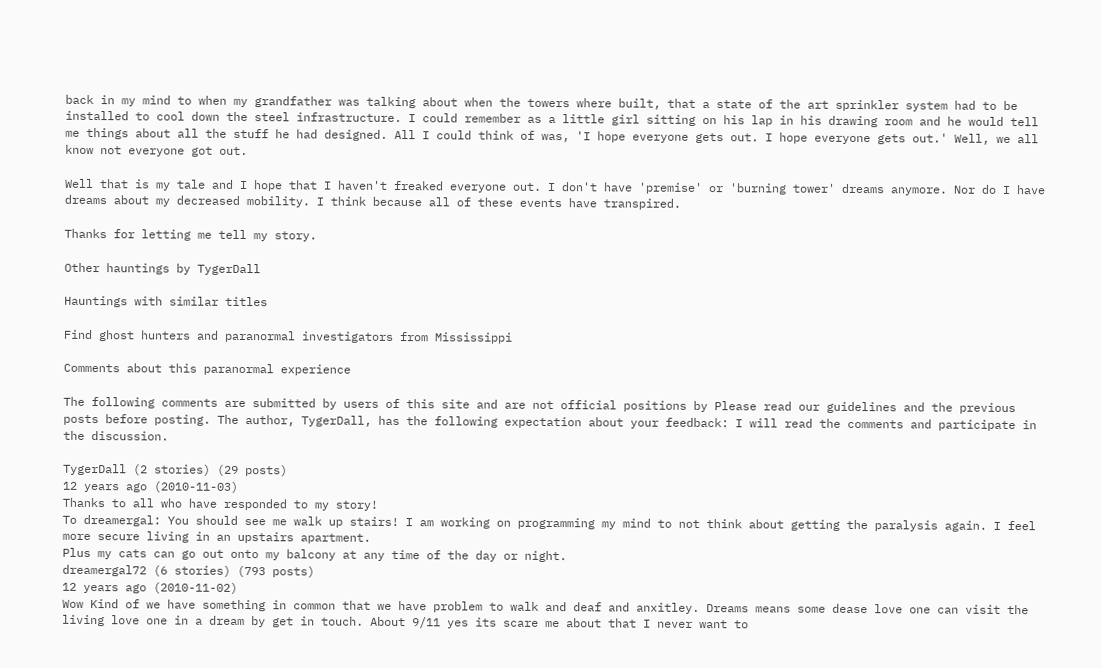back in my mind to when my grandfather was talking about when the towers where built, that a state of the art sprinkler system had to be installed to cool down the steel infrastructure. I could remember as a little girl sitting on his lap in his drawing room and he would tell me things about all the stuff he had designed. All I could think of was, 'I hope everyone gets out. I hope everyone gets out.' Well, we all know not everyone got out.

Well that is my tale and I hope that I haven't freaked everyone out. I don't have 'premise' or 'burning tower' dreams anymore. Nor do I have dreams about my decreased mobility. I think because all of these events have transpired.

Thanks for letting me tell my story.

Other hauntings by TygerDall

Hauntings with similar titles

Find ghost hunters and paranormal investigators from Mississippi

Comments about this paranormal experience

The following comments are submitted by users of this site and are not official positions by Please read our guidelines and the previous posts before posting. The author, TygerDall, has the following expectation about your feedback: I will read the comments and participate in the discussion.

TygerDall (2 stories) (29 posts)
12 years ago (2010-11-03)
Thanks to all who have responded to my story!
To dreamergal: You should see me walk up stairs! I am working on programming my mind to not think about getting the paralysis again. I feel more secure living in an upstairs apartment.
Plus my cats can go out onto my balcony at any time of the day or night.
dreamergal72 (6 stories) (793 posts)
12 years ago (2010-11-02)
Wow Kind of we have something in common that we have problem to walk and deaf and anxitley. Dreams means some dease love one can visit the living love one in a dream by get in touch. About 9/11 yes its scare me about that I never want to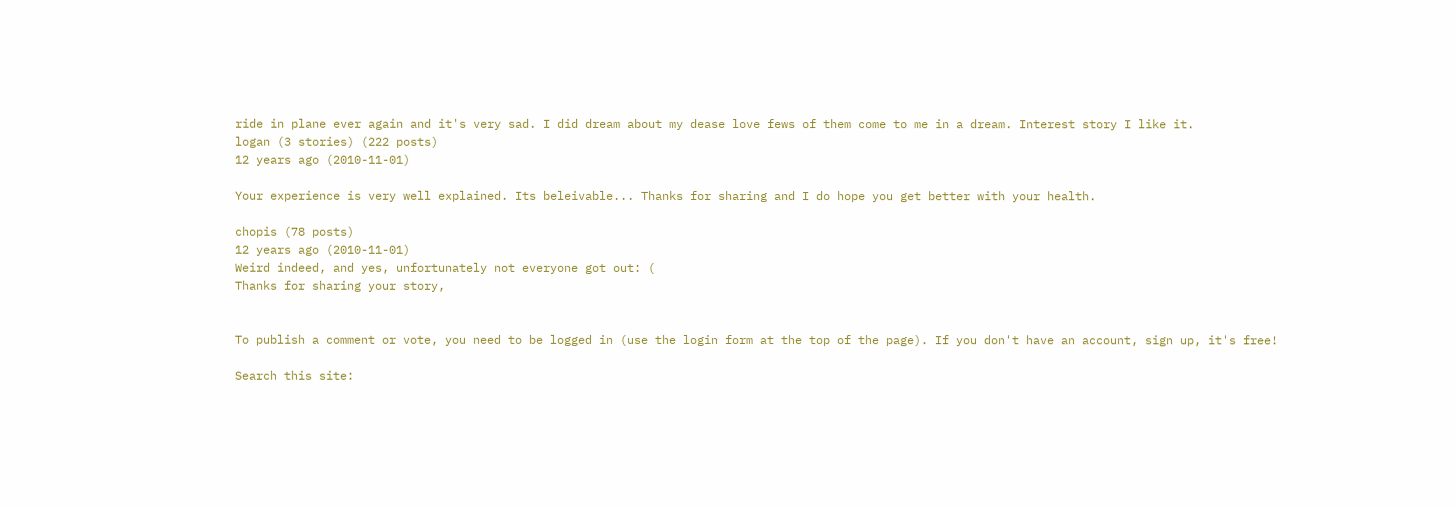ride in plane ever again and it's very sad. I did dream about my dease love fews of them come to me in a dream. Interest story I like it.
logan (3 stories) (222 posts)
12 years ago (2010-11-01)

Your experience is very well explained. Its beleivable... Thanks for sharing and I do hope you get better with your health.

chopis (78 posts)
12 years ago (2010-11-01)
Weird indeed, and yes, unfortunately not everyone got out: (
Thanks for sharing your story,


To publish a comment or vote, you need to be logged in (use the login form at the top of the page). If you don't have an account, sign up, it's free!

Search this site: